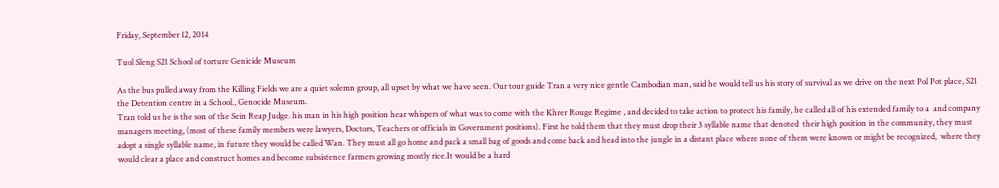Friday, September 12, 2014

Tuol Sleng S21 School of torture Genicide Museum

As the bus pulled away from the Killing Fields we are a quiet solemn group, all upset by what we have seen. Our tour guide Tran a very nice gentle Cambodian man, said he would tell us his story of survival as we drive on the next Pol Pot place, S21 the Detention centre in a School., Genocide Museum.
Tran told us he is the son of the Sein Reap Judge. his man in his high position hear whispers of what was to come with the Khrer Rouge Regime , and decided to take action to protect his family, he called all of his extended family to a  and company managers meeting, (most of these family members were lawyers, Doctors, Teachers or officials in Government positions). First he told them that they must drop their 3 syllable name that denoted  their high position in the community, they must adopt a single syllable name, in future they would be called Wan. They must all go home and pack a small bag of goods and come back and head into the jungle in a distant place where none of them were known or might be recognized,  where they would clear a place and construct homes and become subsistence farmers growing mostly rice.It would be a hard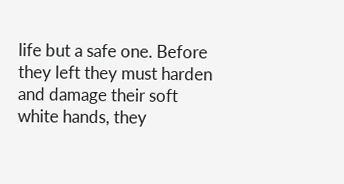life but a safe one. Before they left they must harden and damage their soft white hands, they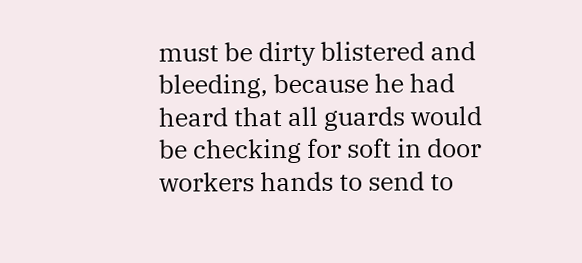must be dirty blistered and bleeding, because he had heard that all guards would be checking for soft in door workers hands to send to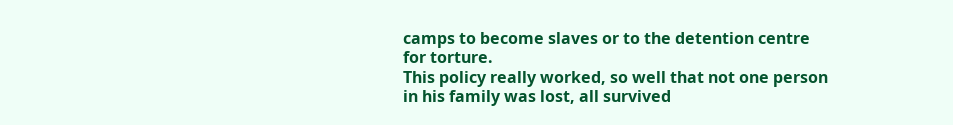camps to become slaves or to the detention centre for torture.
This policy really worked, so well that not one person in his family was lost, all survived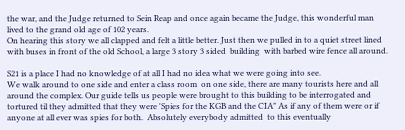the war, and the Judge returned to Sein Reap and once again became the Judge, this wonderful man lived to the grand old age of 102 years.
On hearing this story we all clapped and felt a little better. Just then we pulled in to a quiet street lined with buses in front of the old School, a large 3 story 3 sided  building  with barbed wire fence all around.

S21 is a place I had no knowledge of at all I had no idea what we were going into see.
We walk around to one side and enter a class room  on one side, there are many tourists here and all around the complex. Our guide tells us people were brought to this building to be interrogated and tortured til they admitted that they were 'Spies for the KGB and the CIA" As if any of them were or if anyone at all ever was spies for both.  Absolutely everybody admitted  to this eventually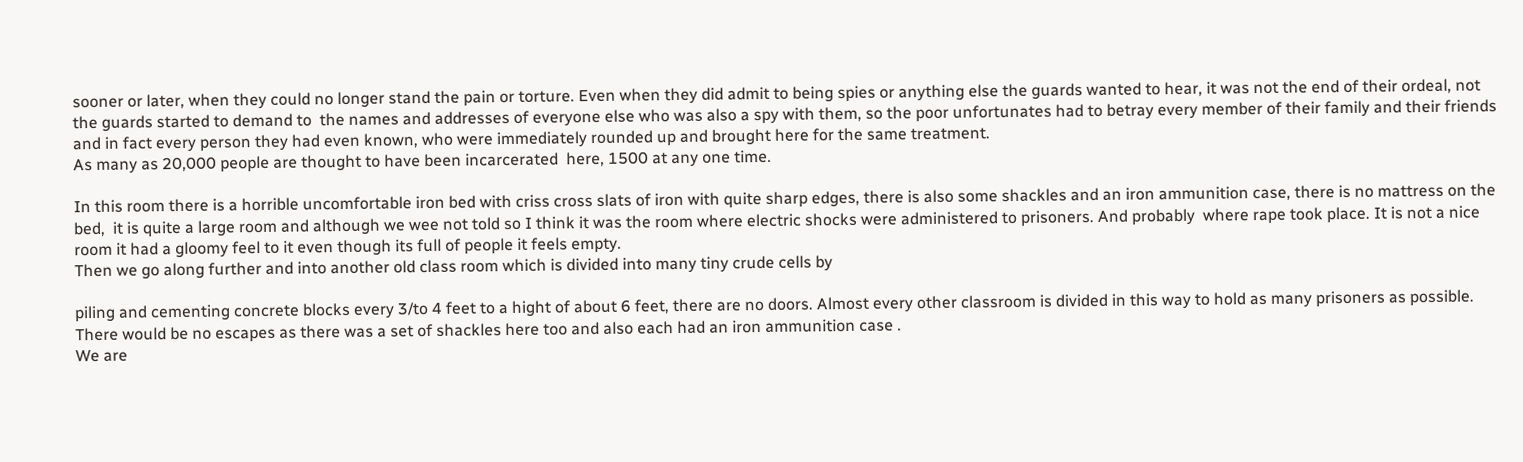sooner or later, when they could no longer stand the pain or torture. Even when they did admit to being spies or anything else the guards wanted to hear, it was not the end of their ordeal, not the guards started to demand to  the names and addresses of everyone else who was also a spy with them, so the poor unfortunates had to betray every member of their family and their friends and in fact every person they had even known, who were immediately rounded up and brought here for the same treatment.
As many as 20,000 people are thought to have been incarcerated  here, 1500 at any one time.

In this room there is a horrible uncomfortable iron bed with criss cross slats of iron with quite sharp edges, there is also some shackles and an iron ammunition case, there is no mattress on the bed,  it is quite a large room and although we wee not told so I think it was the room where electric shocks were administered to prisoners. And probably  where rape took place. It is not a nice room it had a gloomy feel to it even though its full of people it feels empty.
Then we go along further and into another old class room which is divided into many tiny crude cells by

piling and cementing concrete blocks every 3/to 4 feet to a hight of about 6 feet, there are no doors. Almost every other classroom is divided in this way to hold as many prisoners as possible. There would be no escapes as there was a set of shackles here too and also each had an iron ammunition case .
We are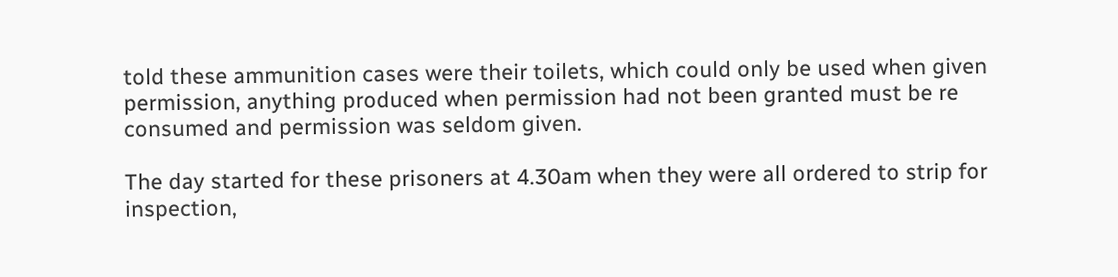told these ammunition cases were their toilets, which could only be used when given permission, anything produced when permission had not been granted must be re consumed and permission was seldom given.

The day started for these prisoners at 4.30am when they were all ordered to strip for inspection,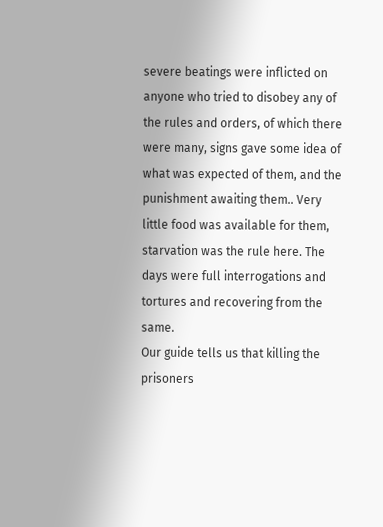severe beatings were inflicted on anyone who tried to disobey any of the rules and orders, of which there were many, signs gave some idea of what was expected of them, and the punishment awaiting them.. Very little food was available for them, starvation was the rule here. The days were full interrogations and tortures and recovering from the same.
Our guide tells us that killing the prisoners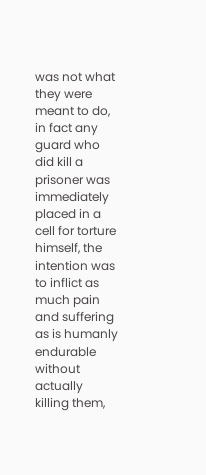was not what they were meant to do, in fact any  guard who did kill a prisoner was immediately placed in a cell for torture himself, the intention was to inflict as much pain and suffering as is humanly endurable without actually killing them,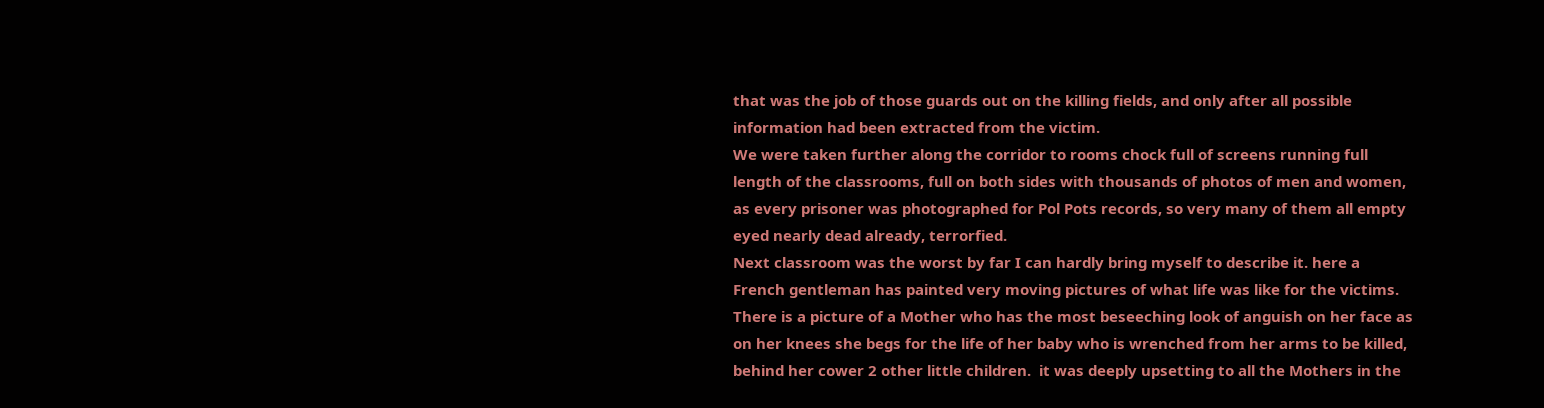that was the job of those guards out on the killing fields, and only after all possible information had been extracted from the victim.
We were taken further along the corridor to rooms chock full of screens running full length of the classrooms, full on both sides with thousands of photos of men and women, as every prisoner was photographed for Pol Pots records, so very many of them all empty eyed nearly dead already, terrorfied.
Next classroom was the worst by far I can hardly bring myself to describe it. here a French gentleman has painted very moving pictures of what life was like for the victims. There is a picture of a Mother who has the most beseeching look of anguish on her face as on her knees she begs for the life of her baby who is wrenched from her arms to be killed, behind her cower 2 other little children.  it was deeply upsetting to all the Mothers in the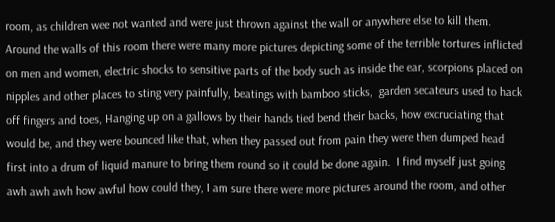room, as children wee not wanted and were just thrown against the wall or anywhere else to kill them. Around the walls of this room there were many more pictures depicting some of the terrible tortures inflicted on men and women, electric shocks to sensitive parts of the body such as inside the ear, scorpions placed on nipples and other places to sting very painfully, beatings with bamboo sticks,  garden secateurs used to hack off fingers and toes, Hanging up on a gallows by their hands tied bend their backs, how excruciating that would be, and they were bounced like that, when they passed out from pain they were then dumped head first into a drum of liquid manure to bring them round so it could be done again.  I find myself just going awh awh awh how awful how could they, I am sure there were more pictures around the room, and other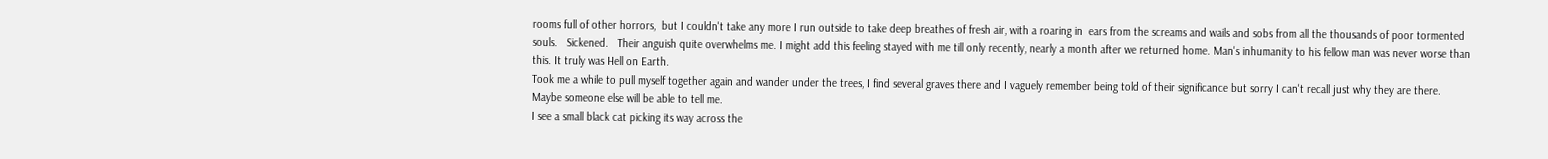rooms full of other horrors,  but I couldn't take any more I run outside to take deep breathes of fresh air, with a roaring in  ears from the screams and wails and sobs from all the thousands of poor tormented souls.   Sickened.   Their anguish quite overwhelms me. I might add this feeling stayed with me till only recently, nearly a month after we returned home. Man's inhumanity to his fellow man was never worse than this. It truly was Hell on Earth.
Took me a while to pull myself together again and wander under the trees, I find several graves there and I vaguely remember being told of their significance but sorry I can't recall just why they are there. Maybe someone else will be able to tell me.
I see a small black cat picking its way across the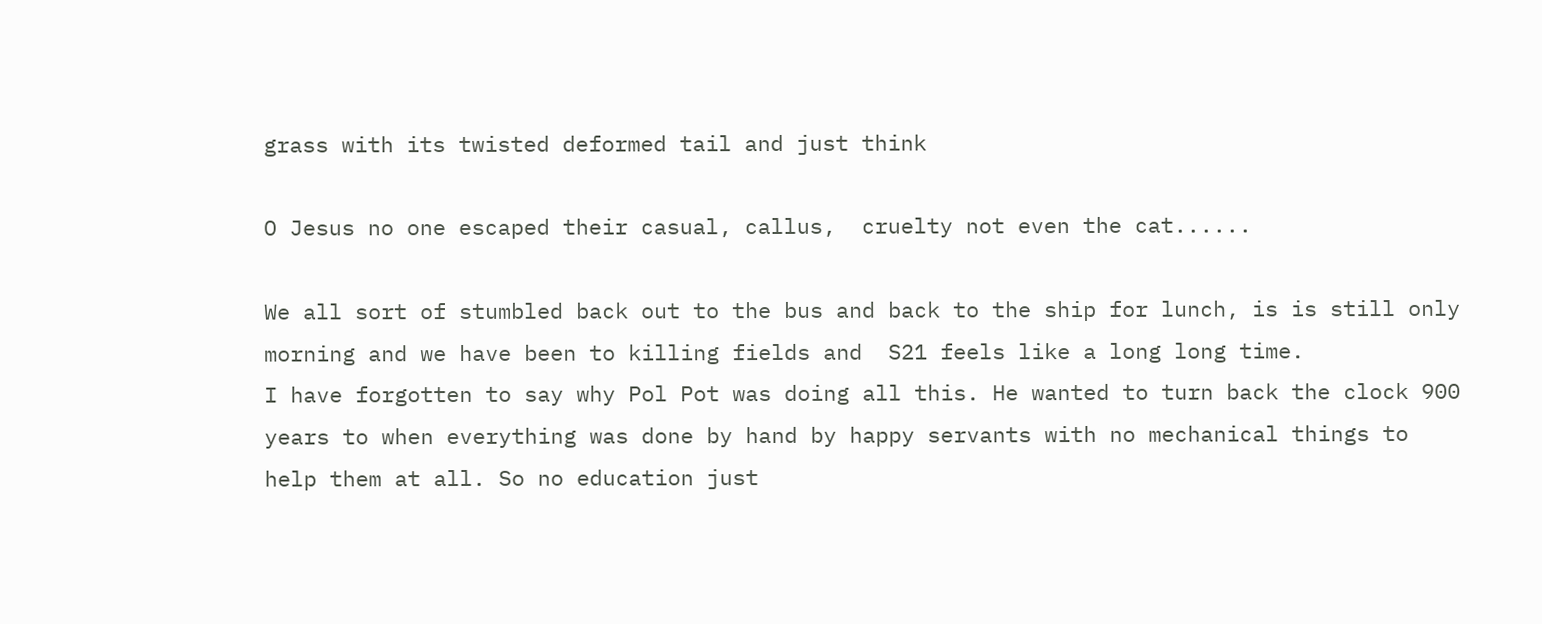grass with its twisted deformed tail and just think

O Jesus no one escaped their casual, callus,  cruelty not even the cat......

We all sort of stumbled back out to the bus and back to the ship for lunch, is is still only morning and we have been to killing fields and  S21 feels like a long long time.
I have forgotten to say why Pol Pot was doing all this. He wanted to turn back the clock 900 years to when everything was done by hand by happy servants with no mechanical things to help them at all. So no education just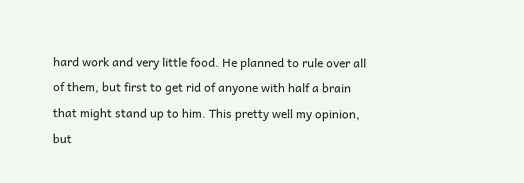hard work and very little food. He planned to rule over all of them, but first to get rid of anyone with half a brain that might stand up to him. This pretty well my opinion, but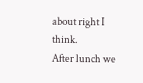about right I think.
After lunch we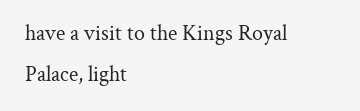have a visit to the Kings Royal Palace, light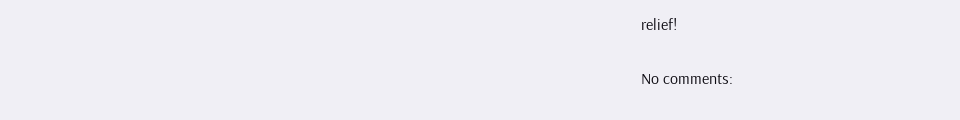relief!

No comments: